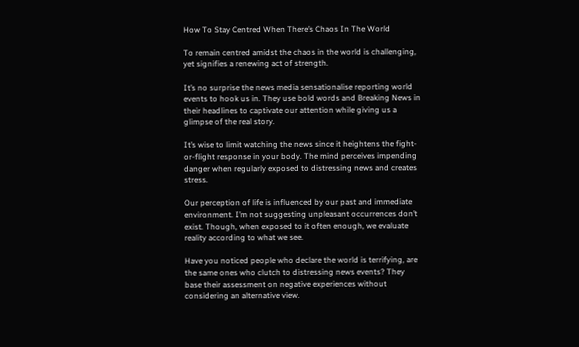How To Stay Centred When There’s Chaos In The World

To remain centred amidst the chaos in the world is challenging, yet signifies a renewing act of strength.

It’s no surprise the news media sensationalise reporting world events to hook us in. They use bold words and Breaking News in their headlines to captivate our attention while giving us a glimpse of the real story.

It’s wise to limit watching the news since it heightens the fight-or-flight response in your body. The mind perceives impending danger when regularly exposed to distressing news and creates stress.

Our perception of life is influenced by our past and immediate environment. I’m not suggesting unpleasant occurrences don’t exist. Though, when exposed to it often enough, we evaluate reality according to what we see.

Have you noticed people who declare the world is terrifying, are the same ones who clutch to distressing news events? They base their assessment on negative experiences without considering an alternative view.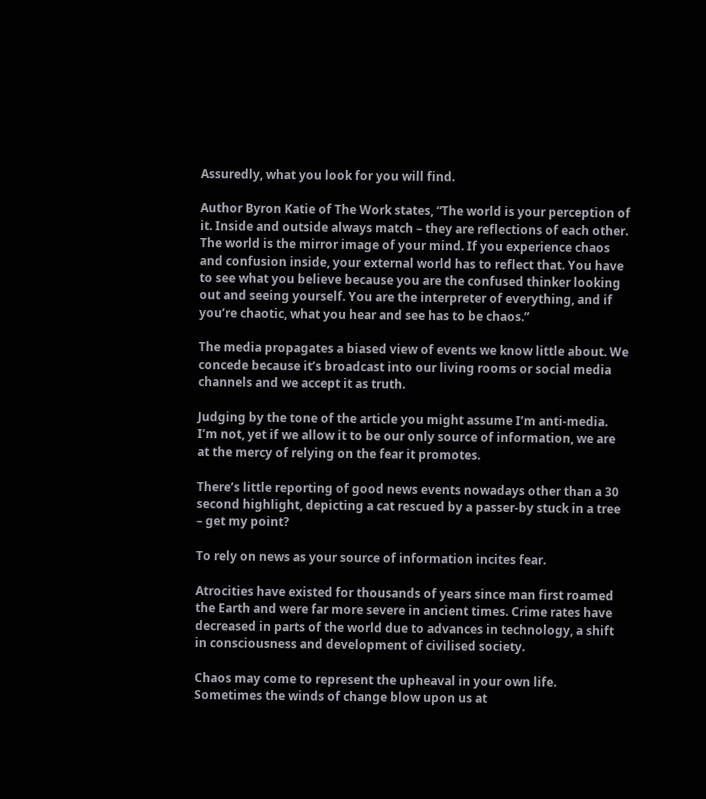Assuredly, what you look for you will find.

Author Byron Katie of The Work states, “The world is your perception of it. Inside and outside always match – they are reflections of each other. The world is the mirror image of your mind. If you experience chaos and confusion inside, your external world has to reflect that. You have to see what you believe because you are the confused thinker looking out and seeing yourself. You are the interpreter of everything, and if you’re chaotic, what you hear and see has to be chaos.”

The media propagates a biased view of events we know little about. We concede because it’s broadcast into our living rooms or social media channels and we accept it as truth.

Judging by the tone of the article you might assume I’m anti-media. I’m not, yet if we allow it to be our only source of information, we are at the mercy of relying on the fear it promotes.

There’s little reporting of good news events nowadays other than a 30 second highlight, depicting a cat rescued by a passer-by stuck in a tree – get my point?

To rely on news as your source of information incites fear.

Atrocities have existed for thousands of years since man first roamed the Earth and were far more severe in ancient times. Crime rates have decreased in parts of the world due to advances in technology, a shift in consciousness and development of civilised society.

Chaos may come to represent the upheaval in your own life. Sometimes the winds of change blow upon us at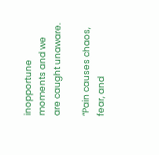inopportune moments and we are caught unaware.

“Pain causes chaos, fear, and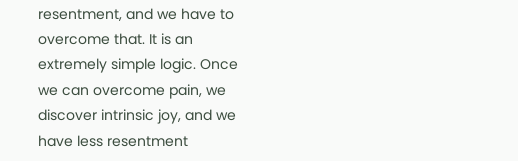resentment, and we have to overcome that. It is an extremely simple logic. Once we can overcome pain, we discover intrinsic joy, and we have less resentment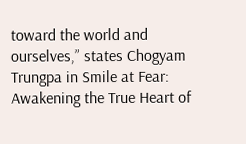toward the world and ourselves,” states Chogyam Trungpa in Smile at Fear: Awakening the True Heart of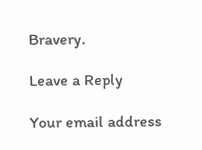Bravery.

Leave a Reply

Your email address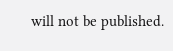will not be published.